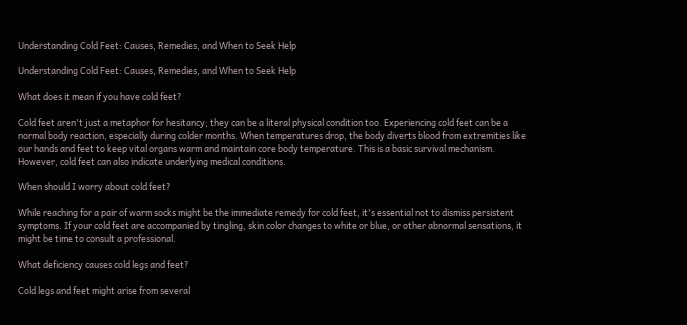Understanding Cold Feet: Causes, Remedies, and When to Seek Help

Understanding Cold Feet: Causes, Remedies, and When to Seek Help

What does it mean if you have cold feet?

Cold feet aren't just a metaphor for hesitancy; they can be a literal physical condition too. Experiencing cold feet can be a normal body reaction, especially during colder months. When temperatures drop, the body diverts blood from extremities like our hands and feet to keep vital organs warm and maintain core body temperature. This is a basic survival mechanism. However, cold feet can also indicate underlying medical conditions.

When should I worry about cold feet?

While reaching for a pair of warm socks might be the immediate remedy for cold feet, it's essential not to dismiss persistent symptoms. If your cold feet are accompanied by tingling, skin color changes to white or blue, or other abnormal sensations, it might be time to consult a professional.

What deficiency causes cold legs and feet?

Cold legs and feet might arise from several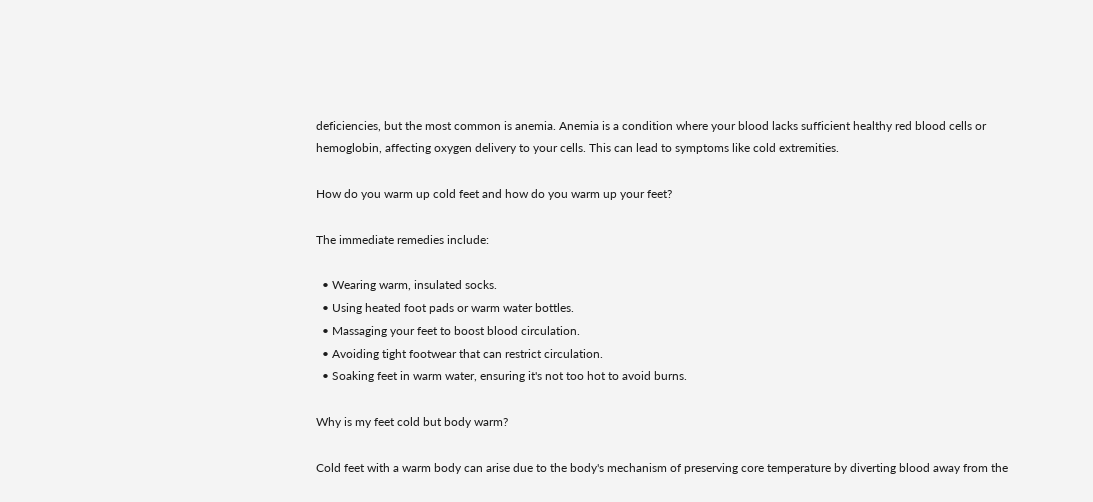deficiencies, but the most common is anemia. Anemia is a condition where your blood lacks sufficient healthy red blood cells or hemoglobin, affecting oxygen delivery to your cells. This can lead to symptoms like cold extremities.

How do you warm up cold feet and how do you warm up your feet?

The immediate remedies include:

  • Wearing warm, insulated socks.
  • Using heated foot pads or warm water bottles.
  • Massaging your feet to boost blood circulation.
  • Avoiding tight footwear that can restrict circulation.
  • Soaking feet in warm water, ensuring it's not too hot to avoid burns.

Why is my feet cold but body warm?

Cold feet with a warm body can arise due to the body's mechanism of preserving core temperature by diverting blood away from the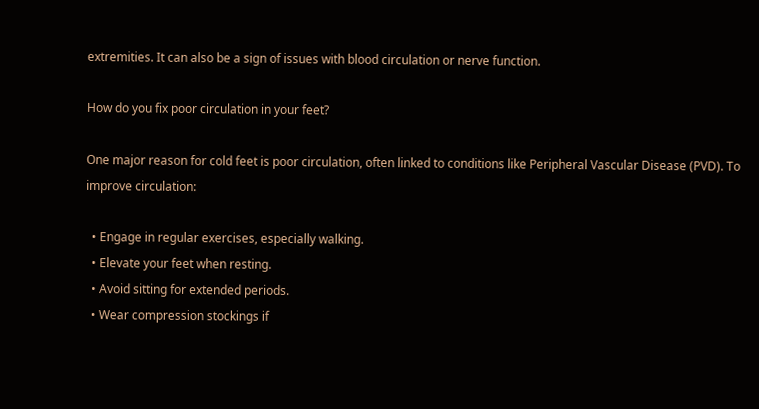extremities. It can also be a sign of issues with blood circulation or nerve function.

How do you fix poor circulation in your feet?

One major reason for cold feet is poor circulation, often linked to conditions like Peripheral Vascular Disease (PVD). To improve circulation:

  • Engage in regular exercises, especially walking.
  • Elevate your feet when resting.
  • Avoid sitting for extended periods.
  • Wear compression stockings if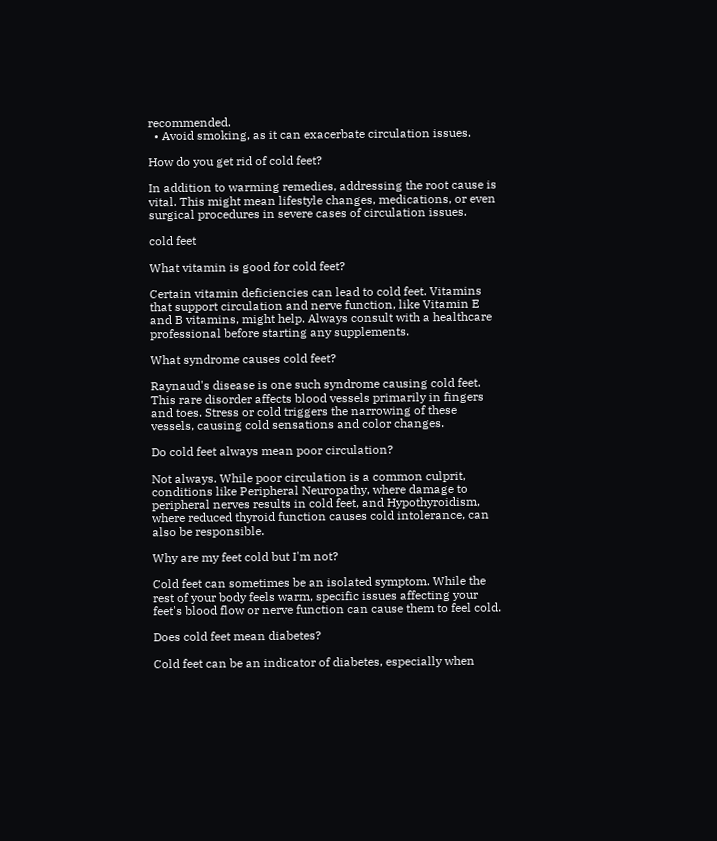recommended.
  • Avoid smoking, as it can exacerbate circulation issues.

How do you get rid of cold feet?

In addition to warming remedies, addressing the root cause is vital. This might mean lifestyle changes, medications, or even surgical procedures in severe cases of circulation issues.

cold feet

What vitamin is good for cold feet?

Certain vitamin deficiencies can lead to cold feet. Vitamins that support circulation and nerve function, like Vitamin E and B vitamins, might help. Always consult with a healthcare professional before starting any supplements.

What syndrome causes cold feet?

Raynaud's disease is one such syndrome causing cold feet. This rare disorder affects blood vessels primarily in fingers and toes. Stress or cold triggers the narrowing of these vessels, causing cold sensations and color changes.

Do cold feet always mean poor circulation?

Not always. While poor circulation is a common culprit, conditions like Peripheral Neuropathy, where damage to peripheral nerves results in cold feet, and Hypothyroidism, where reduced thyroid function causes cold intolerance, can also be responsible.

Why are my feet cold but I'm not?

Cold feet can sometimes be an isolated symptom. While the rest of your body feels warm, specific issues affecting your feet's blood flow or nerve function can cause them to feel cold.

Does cold feet mean diabetes?

Cold feet can be an indicator of diabetes, especially when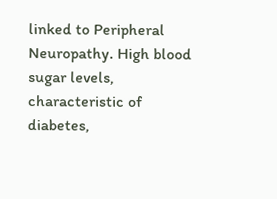linked to Peripheral Neuropathy. High blood sugar levels, characteristic of diabetes,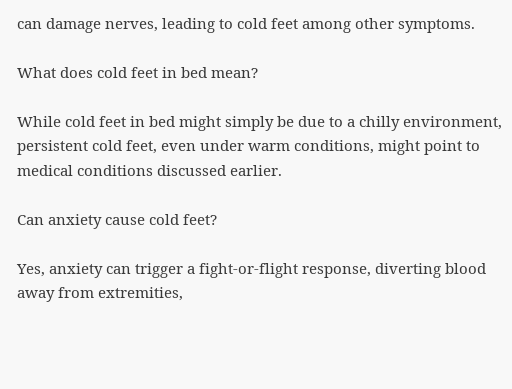can damage nerves, leading to cold feet among other symptoms.

What does cold feet in bed mean?

While cold feet in bed might simply be due to a chilly environment, persistent cold feet, even under warm conditions, might point to medical conditions discussed earlier.

Can anxiety cause cold feet?

Yes, anxiety can trigger a fight-or-flight response, diverting blood away from extremities,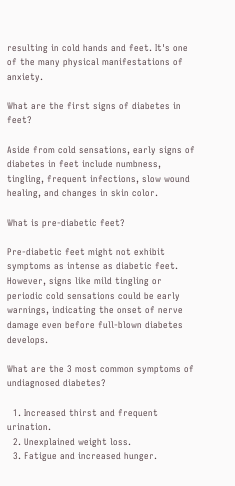resulting in cold hands and feet. It's one of the many physical manifestations of anxiety.

What are the first signs of diabetes in feet?

Aside from cold sensations, early signs of diabetes in feet include numbness, tingling, frequent infections, slow wound healing, and changes in skin color.

What is pre-diabetic feet?

Pre-diabetic feet might not exhibit symptoms as intense as diabetic feet. However, signs like mild tingling or periodic cold sensations could be early warnings, indicating the onset of nerve damage even before full-blown diabetes develops.

What are the 3 most common symptoms of undiagnosed diabetes?

  1. Increased thirst and frequent urination.
  2. Unexplained weight loss.
  3. Fatigue and increased hunger.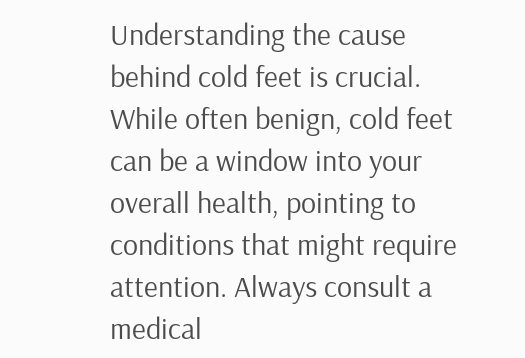Understanding the cause behind cold feet is crucial. While often benign, cold feet can be a window into your overall health, pointing to conditions that might require attention. Always consult a medical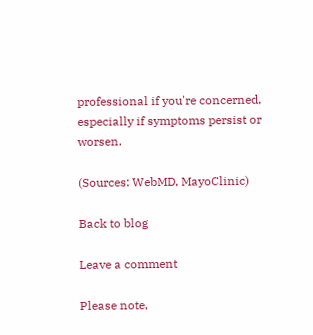professional if you're concerned, especially if symptoms persist or worsen.

(Sources: WebMD, MayoClinic)

Back to blog

Leave a comment

Please note,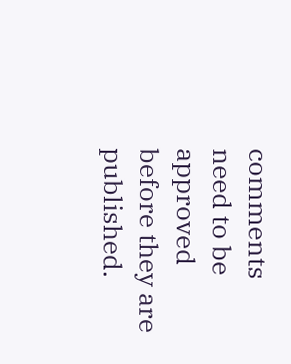comments need to be approved before they are published.